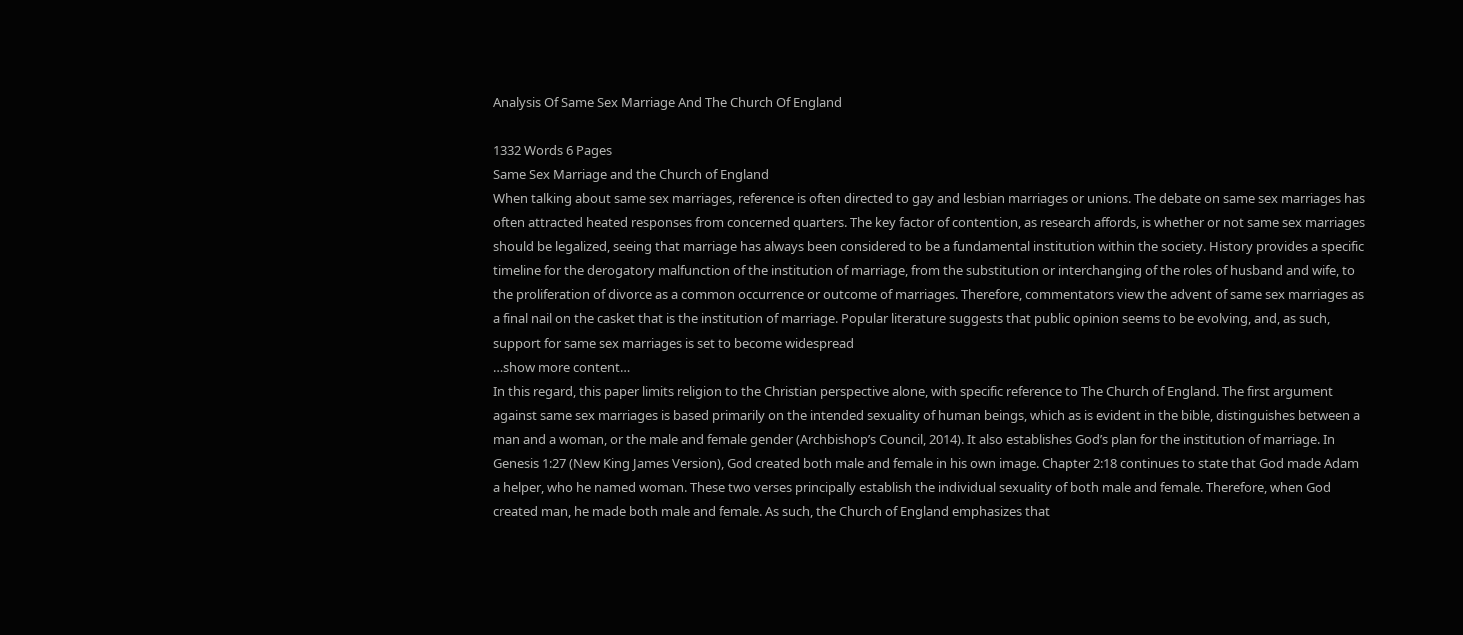Analysis Of Same Sex Marriage And The Church Of England

1332 Words 6 Pages
Same Sex Marriage and the Church of England
When talking about same sex marriages, reference is often directed to gay and lesbian marriages or unions. The debate on same sex marriages has often attracted heated responses from concerned quarters. The key factor of contention, as research affords, is whether or not same sex marriages should be legalized, seeing that marriage has always been considered to be a fundamental institution within the society. History provides a specific timeline for the derogatory malfunction of the institution of marriage, from the substitution or interchanging of the roles of husband and wife, to the proliferation of divorce as a common occurrence or outcome of marriages. Therefore, commentators view the advent of same sex marriages as a final nail on the casket that is the institution of marriage. Popular literature suggests that public opinion seems to be evolving, and, as such, support for same sex marriages is set to become widespread
…show more content…
In this regard, this paper limits religion to the Christian perspective alone, with specific reference to The Church of England. The first argument against same sex marriages is based primarily on the intended sexuality of human beings, which as is evident in the bible, distinguishes between a man and a woman, or the male and female gender (Archbishop’s Council, 2014). It also establishes God’s plan for the institution of marriage. In Genesis 1:27 (New King James Version), God created both male and female in his own image. Chapter 2:18 continues to state that God made Adam a helper, who he named woman. These two verses principally establish the individual sexuality of both male and female. Therefore, when God created man, he made both male and female. As such, the Church of England emphasizes that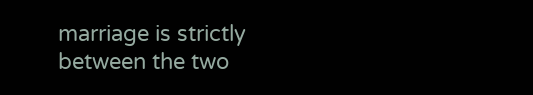marriage is strictly between the two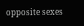opposite sexes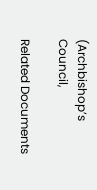(Archbishop’s Council,

Related Documents